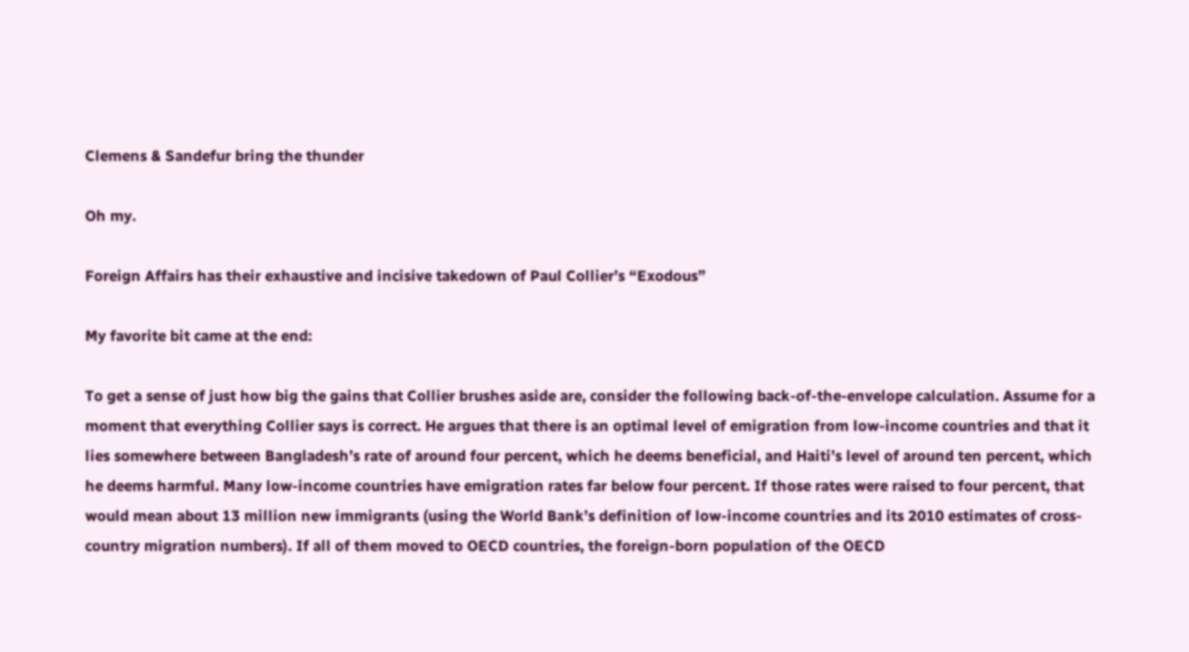Clemens & Sandefur bring the thunder

Oh my.

Foreign Affairs has their exhaustive and incisive takedown of Paul Collier’s “Exodous”

My favorite bit came at the end:

To get a sense of just how big the gains that Collier brushes aside are, consider the following back-of-the-envelope calculation. Assume for a moment that everything Collier says is correct. He argues that there is an optimal level of emigration from low-income countries and that it lies somewhere between Bangladesh’s rate of around four percent, which he deems beneficial, and Haiti’s level of around ten percent, which he deems harmful. Many low-income countries have emigration rates far below four percent. If those rates were raised to four percent, that would mean about 13 million new immigrants (using the World Bank’s definition of low-income countries and its 2010 estimates of cross-country migration numbers). If all of them moved to OECD countries, the foreign-born population of the OECD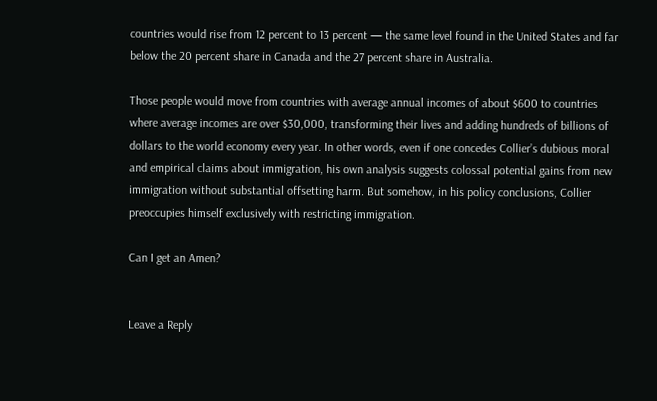countries would rise from 12 percent to 13 percent — the same level found in the United States and far below the 20 percent share in Canada and the 27 percent share in Australia.

Those people would move from countries with average annual incomes of about $600 to countries where average incomes are over $30,000, transforming their lives and adding hundreds of billions of dollars to the world economy every year. In other words, even if one concedes Collier’s dubious moral and empirical claims about immigration, his own analysis suggests colossal potential gains from new immigration without substantial offsetting harm. But somehow, in his policy conclusions, Collier preoccupies himself exclusively with restricting immigration.

Can I get an Amen?


Leave a Reply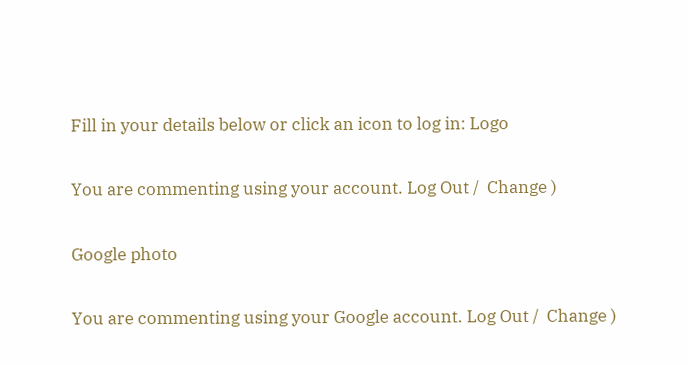Fill in your details below or click an icon to log in: Logo

You are commenting using your account. Log Out /  Change )

Google photo

You are commenting using your Google account. Log Out /  Change )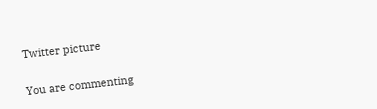Twitter picture

You are commenting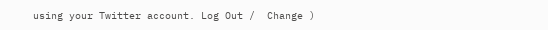using your Twitter account. Log Out /  Change )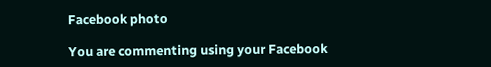Facebook photo

You are commenting using your Facebook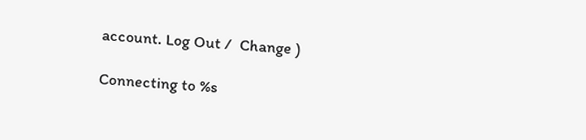account. Log Out /  Change )

Connecting to %s